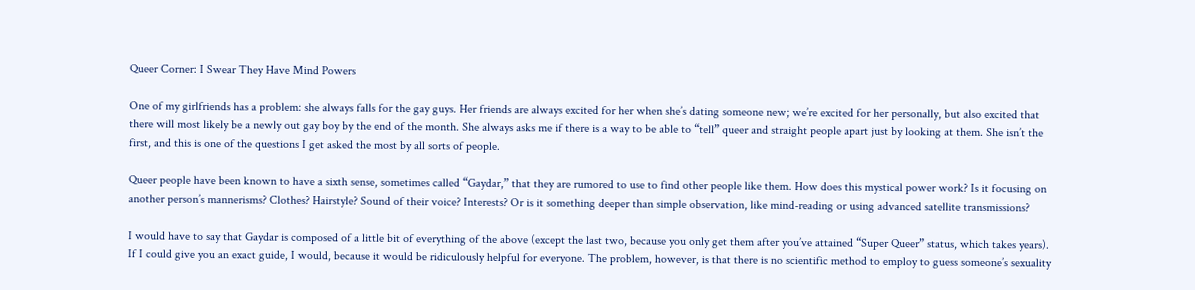Queer Corner: I Swear They Have Mind Powers

One of my girlfriends has a problem: she always falls for the gay guys. Her friends are always excited for her when she’s dating someone new; we’re excited for her personally, but also excited that there will most likely be a newly out gay boy by the end of the month. She always asks me if there is a way to be able to “tell” queer and straight people apart just by looking at them. She isn’t the first, and this is one of the questions I get asked the most by all sorts of people.

Queer people have been known to have a sixth sense, sometimes called “Gaydar,” that they are rumored to use to find other people like them. How does this mystical power work? Is it focusing on another person’s mannerisms? Clothes? Hairstyle? Sound of their voice? Interests? Or is it something deeper than simple observation, like mind-reading or using advanced satellite transmissions?

I would have to say that Gaydar is composed of a little bit of everything of the above (except the last two, because you only get them after you’ve attained “Super Queer” status, which takes years). If I could give you an exact guide, I would, because it would be ridiculously helpful for everyone. The problem, however, is that there is no scientific method to employ to guess someone’s sexuality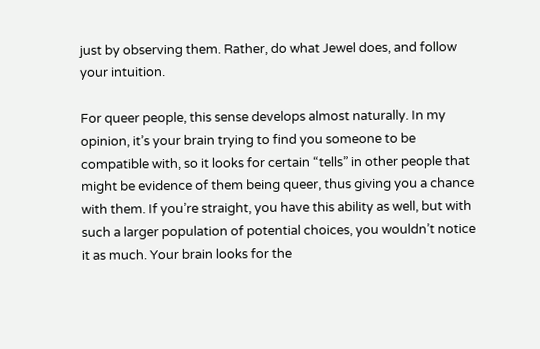just by observing them. Rather, do what Jewel does, and follow your intuition.

For queer people, this sense develops almost naturally. In my opinion, it’s your brain trying to find you someone to be compatible with, so it looks for certain “tells” in other people that might be evidence of them being queer, thus giving you a chance with them. If you’re straight, you have this ability as well, but with such a larger population of potential choices, you wouldn’t notice it as much. Your brain looks for the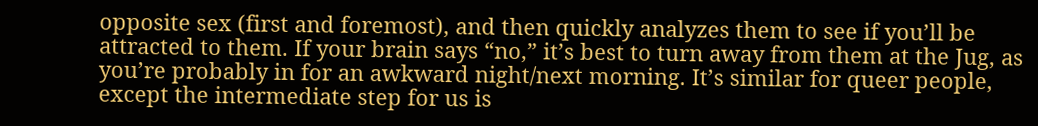opposite sex (first and foremost), and then quickly analyzes them to see if you’ll be attracted to them. If your brain says “no,” it’s best to turn away from them at the Jug, as you’re probably in for an awkward night/next morning. It’s similar for queer people, except the intermediate step for us is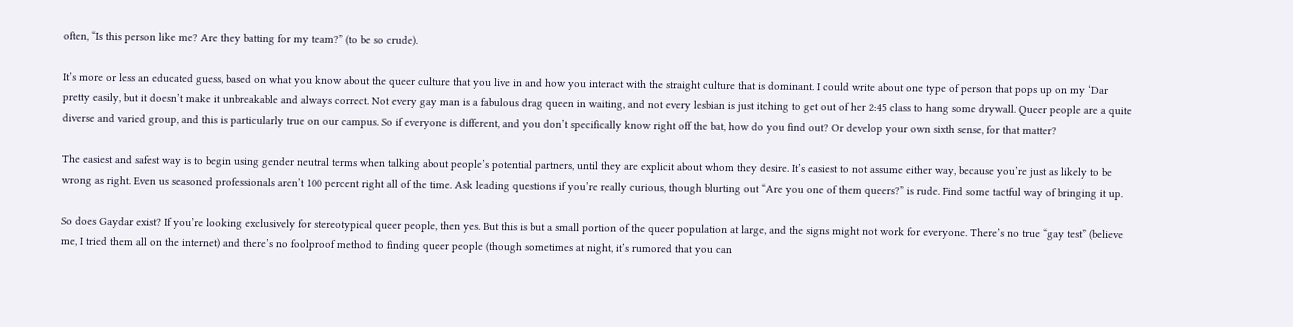often, “Is this person like me? Are they batting for my team?” (to be so crude).

It’s more or less an educated guess, based on what you know about the queer culture that you live in and how you interact with the straight culture that is dominant. I could write about one type of person that pops up on my ‘Dar pretty easily, but it doesn’t make it unbreakable and always correct. Not every gay man is a fabulous drag queen in waiting, and not every lesbian is just itching to get out of her 2:45 class to hang some drywall. Queer people are a quite diverse and varied group, and this is particularly true on our campus. So if everyone is different, and you don’t specifically know right off the bat, how do you find out? Or develop your own sixth sense, for that matter?

The easiest and safest way is to begin using gender neutral terms when talking about people’s potential partners, until they are explicit about whom they desire. It’s easiest to not assume either way, because you’re just as likely to be wrong as right. Even us seasoned professionals aren’t 100 percent right all of the time. Ask leading questions if you’re really curious, though blurting out “Are you one of them queers?” is rude. Find some tactful way of bringing it up.

So does Gaydar exist? If you’re looking exclusively for stereotypical queer people, then yes. But this is but a small portion of the queer population at large, and the signs might not work for everyone. There’s no true “gay test” (believe me, I tried them all on the internet) and there’s no foolproof method to finding queer people (though sometimes at night, it’s rumored that you can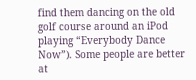find them dancing on the old golf course around an iPod playing “Everybody Dance Now”). Some people are better at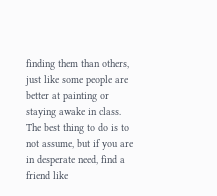finding them than others, just like some people are better at painting or staying awake in class. The best thing to do is to not assume, but if you are in desperate need, find a friend like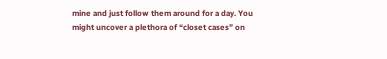mine and just follow them around for a day. You might uncover a plethora of “closet cases” on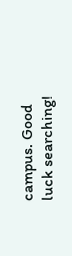campus. Good luck searching!